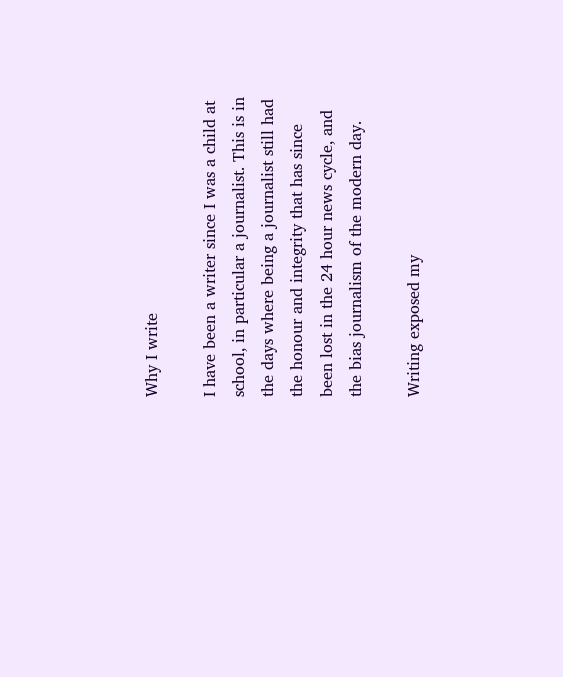Why I write

I have been a writer since I was a child at school, in particular a journalist. This is in the days where being a journalist still had the honour and integrity that has since been lost in the 24 hour news cycle, and the bias journalism of the modern day.

Writing exposed my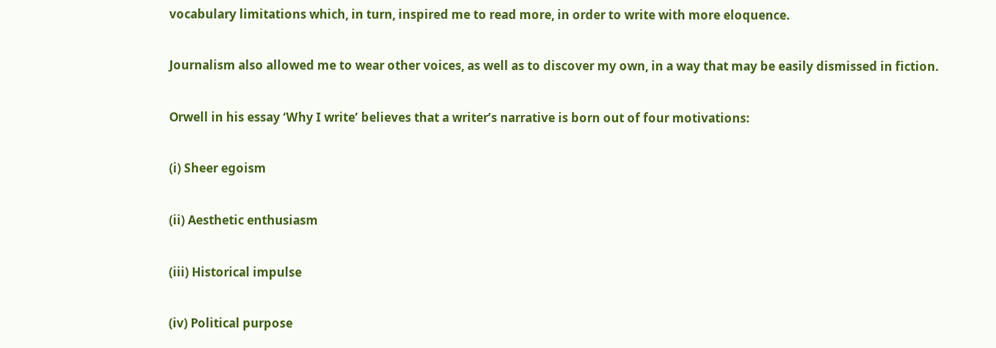vocabulary limitations which, in turn, inspired me to read more, in order to write with more eloquence.

Journalism also allowed me to wear other voices, as well as to discover my own, in a way that may be easily dismissed in fiction.

Orwell in his essay ‘Why I write’ believes that a writer’s narrative is born out of four motivations:

(i) Sheer egoism

(ii) Aesthetic enthusiasm

(iii) Historical impulse

(iv) Political purpose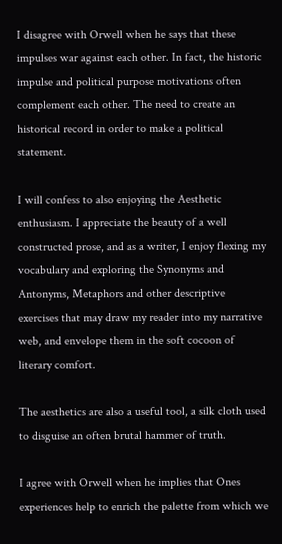I disagree with Orwell when he says that these impulses war against each other. In fact, the historic impulse and political purpose motivations often complement each other. The need to create an historical record in order to make a political statement.

I will confess to also enjoying the Aesthetic enthusiasm. I appreciate the beauty of a well constructed prose, and as a writer, I enjoy flexing my vocabulary and exploring the Synonyms and Antonyms, Metaphors and other descriptive exercises that may draw my reader into my narrative web, and envelope them in the soft cocoon of literary comfort.

The aesthetics are also a useful tool, a silk cloth used to disguise an often brutal hammer of truth.

I agree with Orwell when he implies that Ones experiences help to enrich the palette from which we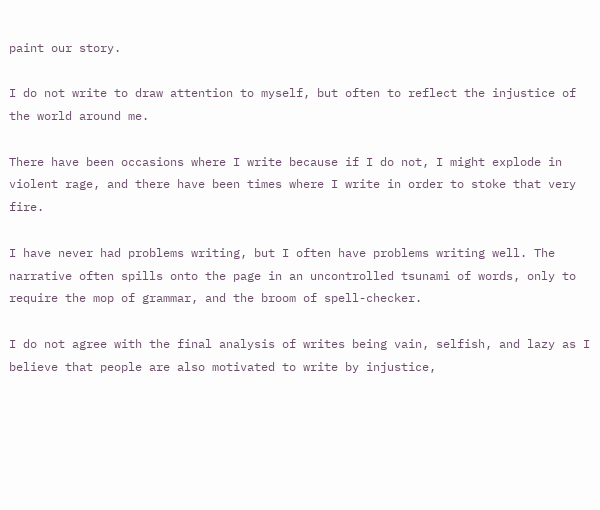paint our story.

I do not write to draw attention to myself, but often to reflect the injustice of the world around me.

There have been occasions where I write because if I do not, I might explode in violent rage, and there have been times where I write in order to stoke that very fire.

I have never had problems writing, but I often have problems writing well. The narrative often spills onto the page in an uncontrolled tsunami of words, only to require the mop of grammar, and the broom of spell-checker.

I do not agree with the final analysis of writes being vain, selfish, and lazy as I believe that people are also motivated to write by injustice,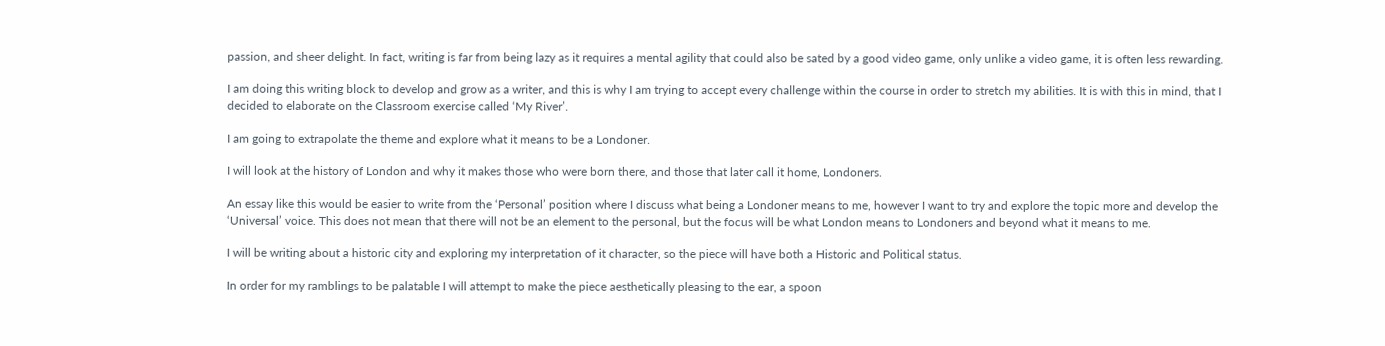passion, and sheer delight. In fact, writing is far from being lazy as it requires a mental agility that could also be sated by a good video game, only unlike a video game, it is often less rewarding.

I am doing this writing block to develop and grow as a writer, and this is why I am trying to accept every challenge within the course in order to stretch my abilities. It is with this in mind, that I decided to elaborate on the Classroom exercise called ‘My River’.

I am going to extrapolate the theme and explore what it means to be a Londoner.

I will look at the history of London and why it makes those who were born there, and those that later call it home, Londoners.

An essay like this would be easier to write from the ‘Personal’ position where I discuss what being a Londoner means to me, however I want to try and explore the topic more and develop the ‘Universal’ voice. This does not mean that there will not be an element to the personal, but the focus will be what London means to Londoners and beyond what it means to me.

I will be writing about a historic city and exploring my interpretation of it character, so the piece will have both a Historic and Political status.

In order for my ramblings to be palatable I will attempt to make the piece aesthetically pleasing to the ear, a spoon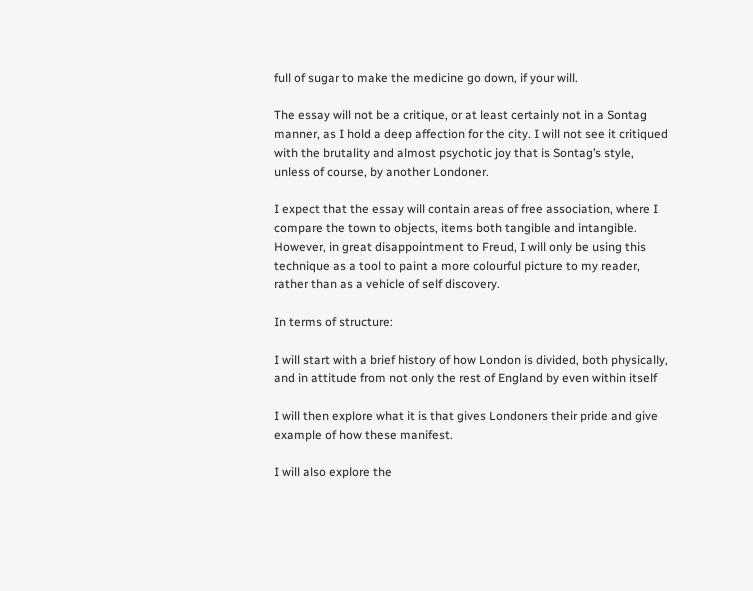full of sugar to make the medicine go down, if your will.

The essay will not be a critique, or at least certainly not in a Sontag manner, as I hold a deep affection for the city. I will not see it critiqued with the brutality and almost psychotic joy that is Sontag’s style, unless of course, by another Londoner.

I expect that the essay will contain areas of free association, where I compare the town to objects, items both tangible and intangible. However, in great disappointment to Freud, I will only be using this technique as a tool to paint a more colourful picture to my reader, rather than as a vehicle of self discovery.

In terms of structure:

I will start with a brief history of how London is divided, both physically, and in attitude from not only the rest of England by even within itself

I will then explore what it is that gives Londoners their pride and give example of how these manifest.

I will also explore the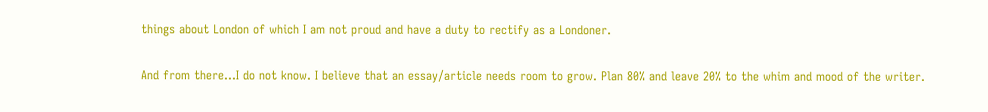things about London of which I am not proud and have a duty to rectify as a Londoner.

And from there…I do not know. I believe that an essay/article needs room to grow. Plan 80% and leave 20% to the whim and mood of the writer.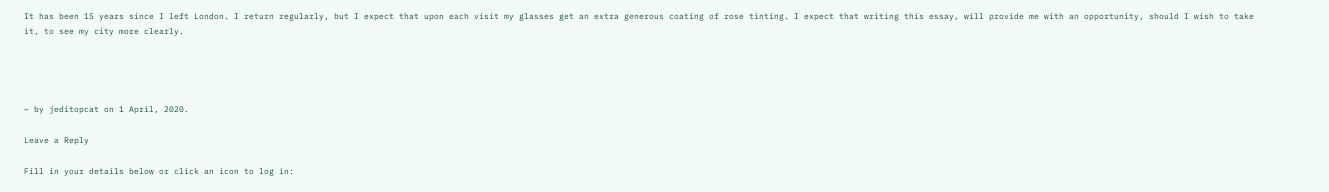It has been 15 years since I left London. I return regularly, but I expect that upon each visit my glasses get an extra generous coating of rose tinting. I expect that writing this essay, will provide me with an opportunity, should I wish to take it, to see my city more clearly.




~ by jeditopcat on 1 April, 2020.

Leave a Reply

Fill in your details below or click an icon to log in: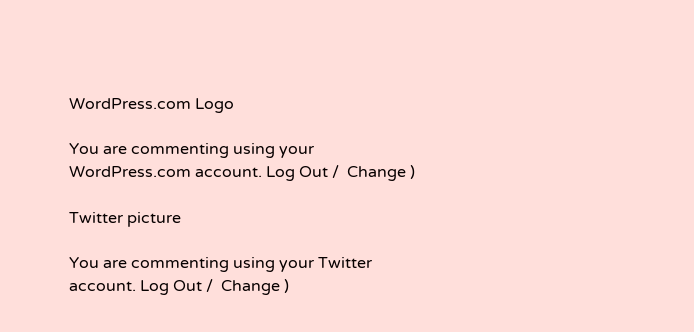WordPress.com Logo

You are commenting using your WordPress.com account. Log Out /  Change )

Twitter picture

You are commenting using your Twitter account. Log Out /  Change )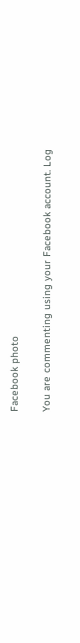Facebook photo

You are commenting using your Facebook account. Log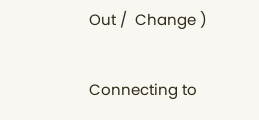Out /  Change )

Connecting to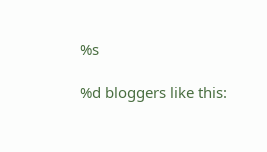%s

%d bloggers like this: